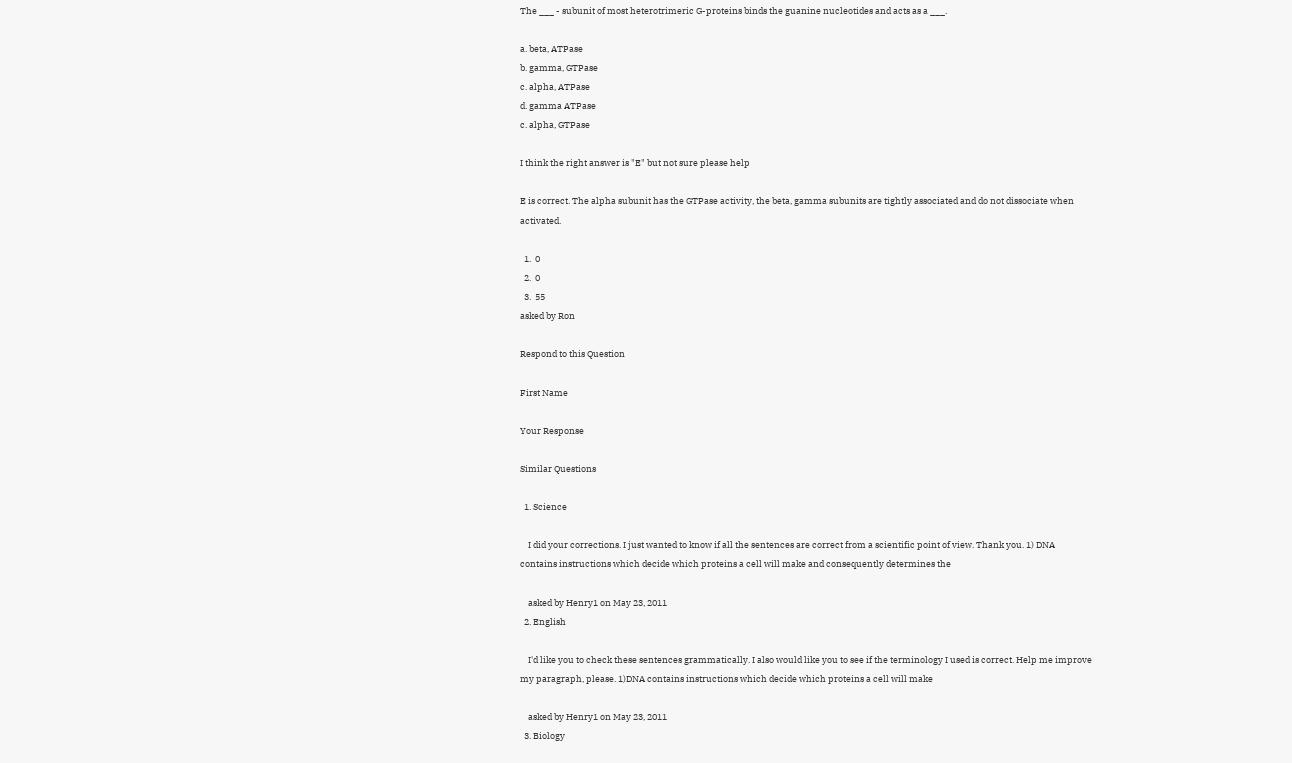The ___ - subunit of most heterotrimeric G-proteins binds the guanine nucleotides and acts as a ___.

a. beta, ATPase
b. gamma, GTPase
c. alpha, ATPase
d. gamma ATPase
c. alpha, GTPase

I think the right answer is "E" but not sure please help

E is correct. The alpha subunit has the GTPase activity, the beta, gamma subunits are tightly associated and do not dissociate when activated.

  1.  0
  2.  0
  3.  55
asked by Ron

Respond to this Question

First Name

Your Response

Similar Questions

  1. Science

    I did your corrections. I just wanted to know if all the sentences are correct from a scientific point of view. Thank you. 1) DNA contains instructions which decide which proteins a cell will make and consequently determines the

    asked by Henry1 on May 23, 2011
  2. English

    I'd like you to check these sentences grammatically. I also would like you to see if the terminology I used is correct. Help me improve my paragraph, please. 1)DNA contains instructions which decide which proteins a cell will make

    asked by Henry1 on May 23, 2011
  3. Biology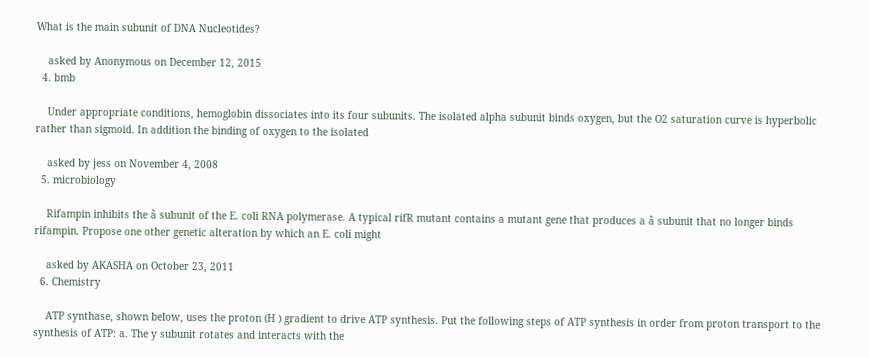What is the main subunit of DNA Nucleotides?

    asked by Anonymous on December 12, 2015
  4. bmb

    Under appropriate conditions, hemoglobin dissociates into its four subunits. The isolated alpha subunit binds oxygen, but the O2 saturation curve is hyperbolic rather than sigmoid. In addition the binding of oxygen to the isolated

    asked by jess on November 4, 2008
  5. microbiology

    Rifampin inhibits the â subunit of the E. coli RNA polymerase. A typical rifR mutant contains a mutant gene that produces a â subunit that no longer binds rifampin. Propose one other genetic alteration by which an E. coli might

    asked by AKASHA on October 23, 2011
  6. Chemistry

    ATP synthase, shown below, uses the proton (H ) gradient to drive ATP synthesis. Put the following steps of ATP synthesis in order from proton transport to the synthesis of ATP: a. The y subunit rotates and interacts with the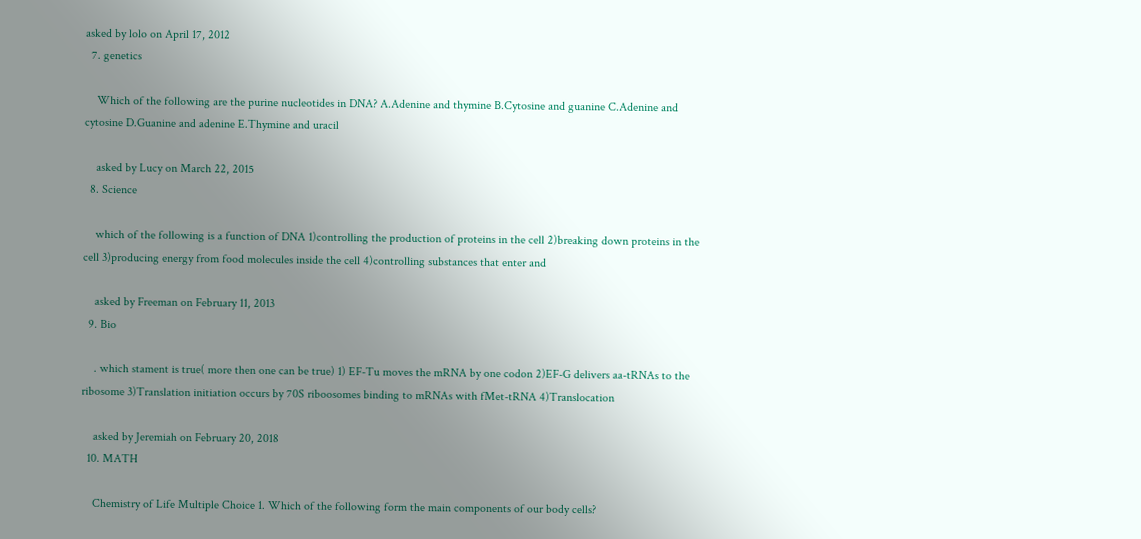asked by lolo on April 17, 2012
  7. genetics

    Which of the following are the purine nucleotides in DNA? A.Adenine and thymine B.Cytosine and guanine C.Adenine and cytosine D.Guanine and adenine E.Thymine and uracil

    asked by Lucy on March 22, 2015
  8. Science

    which of the following is a function of DNA 1)controlling the production of proteins in the cell 2)breaking down proteins in the cell 3)producing energy from food molecules inside the cell 4)controlling substances that enter and

    asked by Freeman on February 11, 2013
  9. Bio

    . which stament is true( more then one can be true) 1) EF-Tu moves the mRNA by one codon 2)EF-G delivers aa-tRNAs to the ribosome 3)Translation initiation occurs by 70S riboosomes binding to mRNAs with fMet-tRNA 4)Translocation

    asked by Jeremiah on February 20, 2018
  10. MATH

    Chemistry of Life Multiple Choice 1. Which of the following form the main components of our body cells?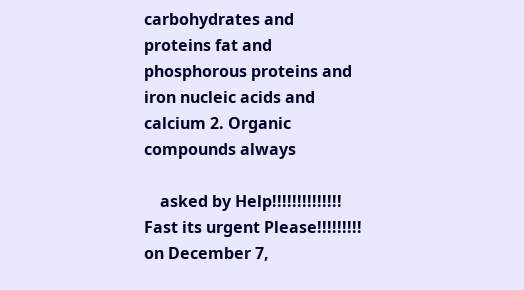carbohydrates and proteins fat and phosphorous proteins and iron nucleic acids and calcium 2. Organic compounds always

    asked by Help!!!!!!!!!!!!!! Fast its urgent Please!!!!!!!!! on December 7,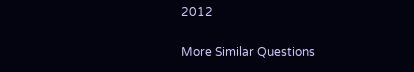2012

More Similar Questions